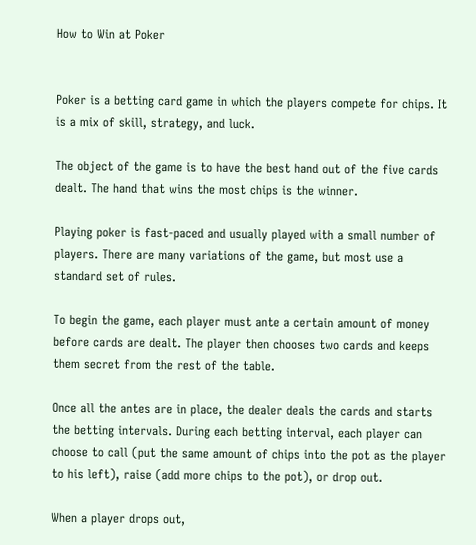How to Win at Poker


Poker is a betting card game in which the players compete for chips. It is a mix of skill, strategy, and luck.

The object of the game is to have the best hand out of the five cards dealt. The hand that wins the most chips is the winner.

Playing poker is fast-paced and usually played with a small number of players. There are many variations of the game, but most use a standard set of rules.

To begin the game, each player must ante a certain amount of money before cards are dealt. The player then chooses two cards and keeps them secret from the rest of the table.

Once all the antes are in place, the dealer deals the cards and starts the betting intervals. During each betting interval, each player can choose to call (put the same amount of chips into the pot as the player to his left), raise (add more chips to the pot), or drop out.

When a player drops out,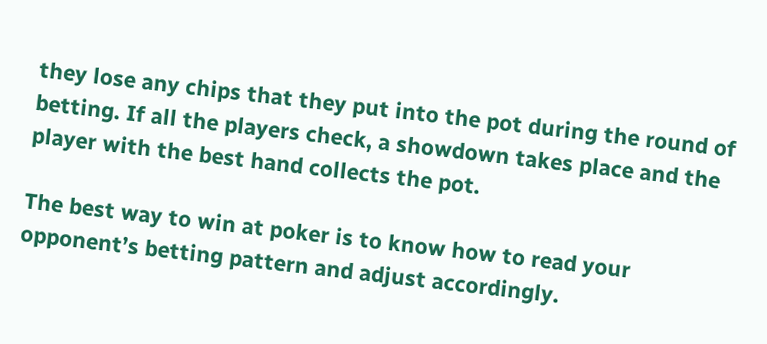they lose any chips that they put into the pot during the round of betting. If all the players check, a showdown takes place and the player with the best hand collects the pot.

The best way to win at poker is to know how to read your opponent’s betting pattern and adjust accordingly.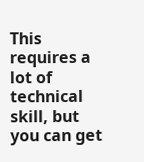This requires a lot of technical skill, but you can get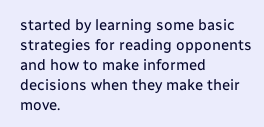started by learning some basic strategies for reading opponents and how to make informed decisions when they make their move.